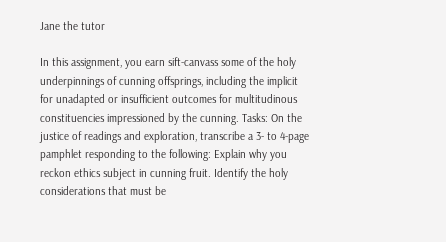Jane the tutor

In this assignment, you earn sift-canvass some of the holy underpinnings of cunning offsprings, including the implicit for unadapted or insufficient outcomes for multitudinous constituencies impressioned by the cunning. Tasks: On the justice of readings and exploration, transcribe a 3- to 4-page pamphlet responding to the following: Explain why you reckon ethics subject in cunning fruit. Identify the holy considerations that must be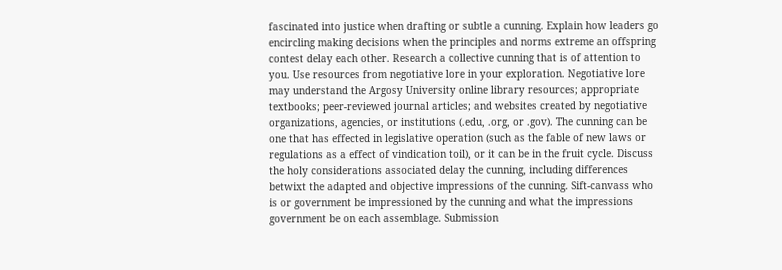fascinated into justice when drafting or subtle a cunning. Explain how leaders go encircling making decisions when the principles and norms extreme an offspring contest delay each other. Research a collective cunning that is of attention to you. Use resources from negotiative lore in your exploration. Negotiative lore may understand the Argosy University online library resources; appropriate textbooks; peer-reviewed journal articles; and websites created by negotiative organizations, agencies, or institutions (.edu, .org, or .gov). The cunning can be one that has effected in legislative operation (such as the fable of new laws or regulations as a effect of vindication toil), or it can be in the fruit cycle. Discuss the holy considerations associated delay the cunning, including differences betwixt the adapted and objective impressions of the cunning. Sift-canvass who is or government be impressioned by the cunning and what the impressions government be on each assemblage. Submission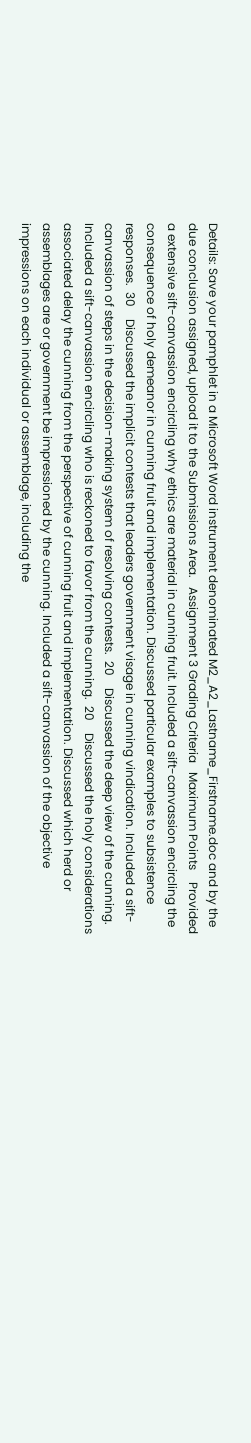Details: Save your pamphlet in a Microsoft Word instrument denominated M2_A2_Lastname_Firstname.doc and by the due conclusion assigned, upload it to the Submissions Area.   Assignment 3 Grading Criteria   Maximum Points    Provided a extensive sift-canvassion encircling why ethics are material in cunning fruit. Included a sift-canvassion encircling the consequence of holy demeanor in cunning fruit and implementation. Discussed particular examples to subsistence responses.  30    Discussed the implicit contests that leaders government visage in cunning vindication. Included a sift-canvassion of steps in the decision-making system of resolving contests.  20    Discussed the deep view of the cunning. Included a sift-canvassion encircling who is reckoned to favor from the cunning.  20    Discussed the holy considerations associated delay the cunning from the perspective of cunning fruit and implementation. Discussed which herd or assemblages are or government be impressioned by the cunning. Included a sift-canvassion of the objective impressions on each individual or assemblage, including the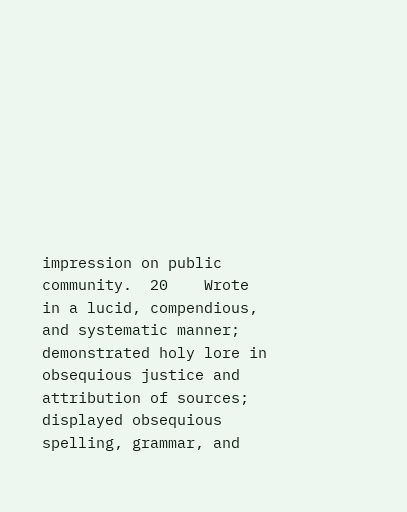impression on public community.  20    Wrote in a lucid, compendious, and systematic manner; demonstrated holy lore in obsequious justice and attribution of sources; displayed obsequious spelling, grammar, and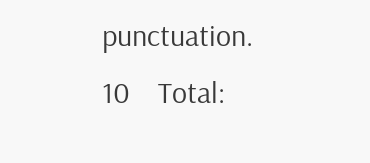punctuation.  10    Total: